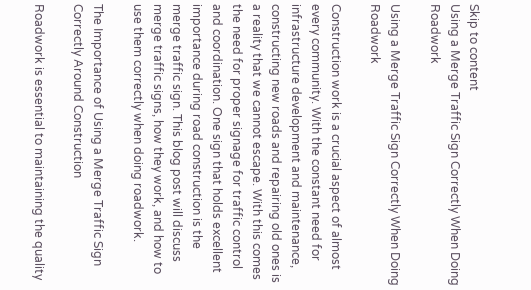Skip to content
Using a Merge Traffic Sign Correctly When Doing Roadwork

Using a Merge Traffic Sign Correctly When Doing Roadwork

Construction work is a crucial aspect of almost every community. With the constant need for infrastructure development and maintenance, constructing new roads and repairing old ones is a reality that we cannot escape. With this comes the need for proper signage for traffic control and coordination. One sign that holds excellent importance during road construction is the merge traffic sign. This blog post will discuss merge traffic signs, how they work, and how to use them correctly when doing roadwork.

The Importance of Using a Merge Traffic Sign Correctly Around Construction

Roadwork is essential to maintaining the quality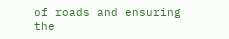of roads and ensuring the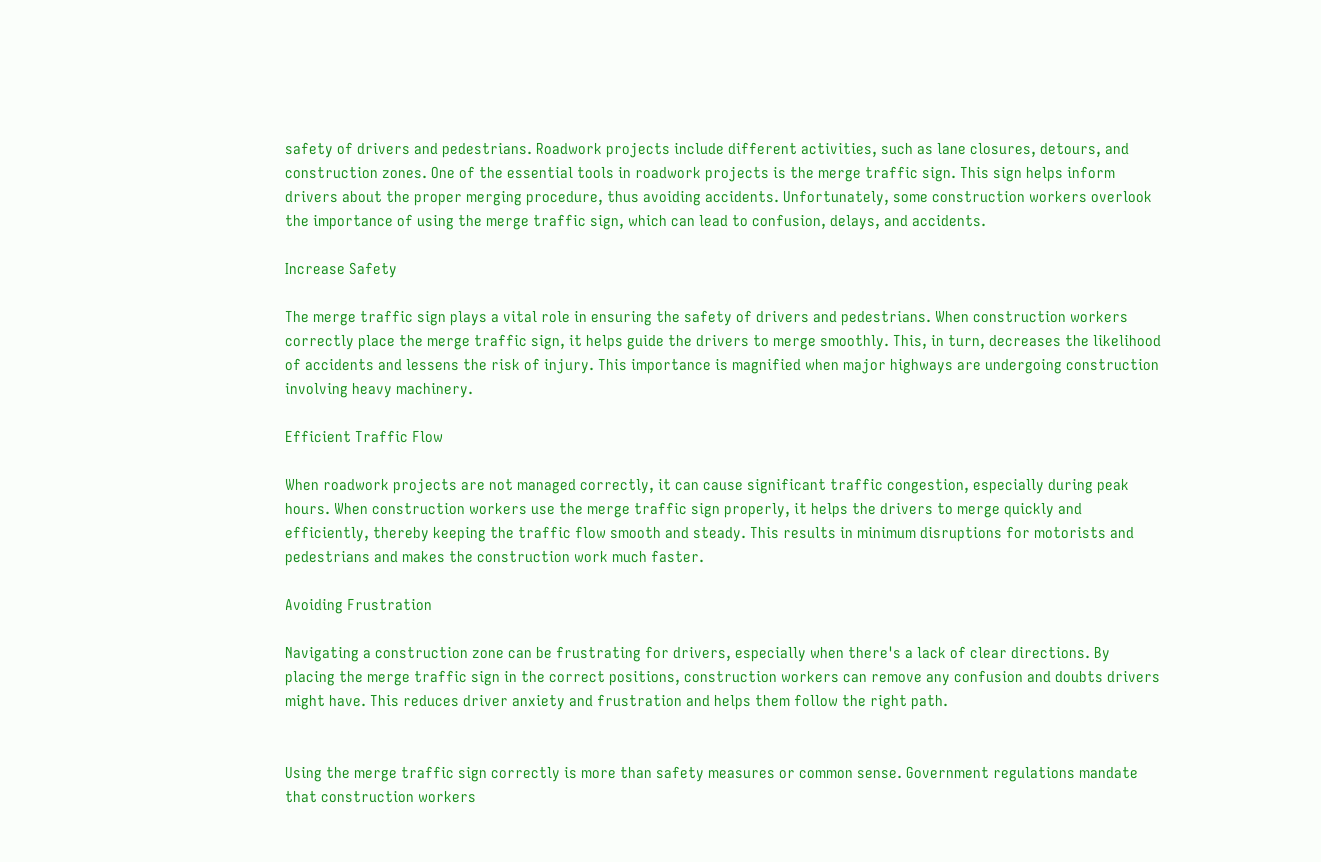safety of drivers and pedestrians. Roadwork projects include different activities, such as lane closures, detours, and construction zones. One of the essential tools in roadwork projects is the merge traffic sign. This sign helps inform drivers about the proper merging procedure, thus avoiding accidents. Unfortunately, some construction workers overlook the importance of using the merge traffic sign, which can lead to confusion, delays, and accidents.

Increase Safety

The merge traffic sign plays a vital role in ensuring the safety of drivers and pedestrians. When construction workers correctly place the merge traffic sign, it helps guide the drivers to merge smoothly. This, in turn, decreases the likelihood of accidents and lessens the risk of injury. This importance is magnified when major highways are undergoing construction involving heavy machinery.

Efficient Traffic Flow

When roadwork projects are not managed correctly, it can cause significant traffic congestion, especially during peak hours. When construction workers use the merge traffic sign properly, it helps the drivers to merge quickly and efficiently, thereby keeping the traffic flow smooth and steady. This results in minimum disruptions for motorists and pedestrians and makes the construction work much faster.

Avoiding Frustration

Navigating a construction zone can be frustrating for drivers, especially when there's a lack of clear directions. By placing the merge traffic sign in the correct positions, construction workers can remove any confusion and doubts drivers might have. This reduces driver anxiety and frustration and helps them follow the right path.


Using the merge traffic sign correctly is more than safety measures or common sense. Government regulations mandate that construction workers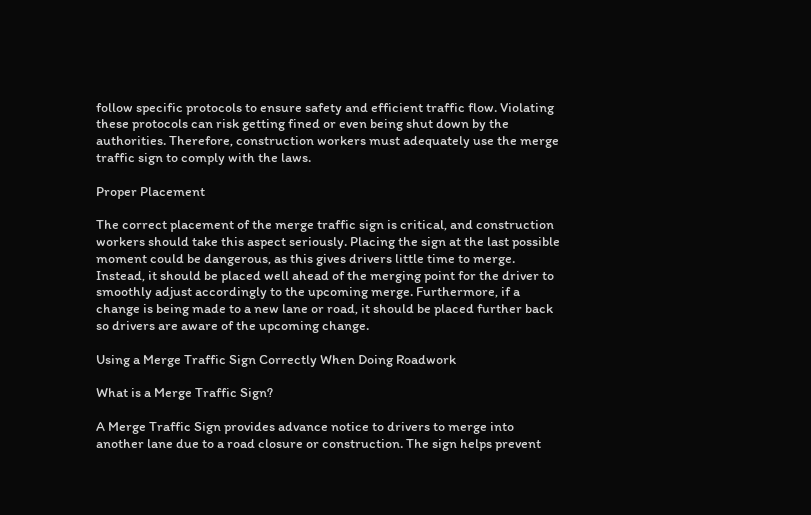follow specific protocols to ensure safety and efficient traffic flow. Violating these protocols can risk getting fined or even being shut down by the authorities. Therefore, construction workers must adequately use the merge traffic sign to comply with the laws.

Proper Placement

The correct placement of the merge traffic sign is critical, and construction workers should take this aspect seriously. Placing the sign at the last possible moment could be dangerous, as this gives drivers little time to merge. Instead, it should be placed well ahead of the merging point for the driver to smoothly adjust accordingly to the upcoming merge. Furthermore, if a change is being made to a new lane or road, it should be placed further back so drivers are aware of the upcoming change.

Using a Merge Traffic Sign Correctly When Doing Roadwork

What is a Merge Traffic Sign?

A Merge Traffic Sign provides advance notice to drivers to merge into another lane due to a road closure or construction. The sign helps prevent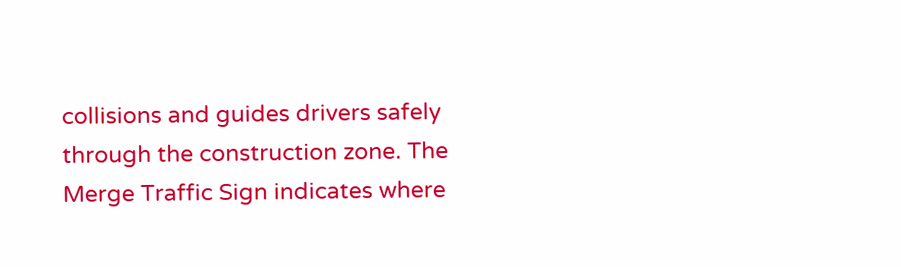collisions and guides drivers safely through the construction zone. The Merge Traffic Sign indicates where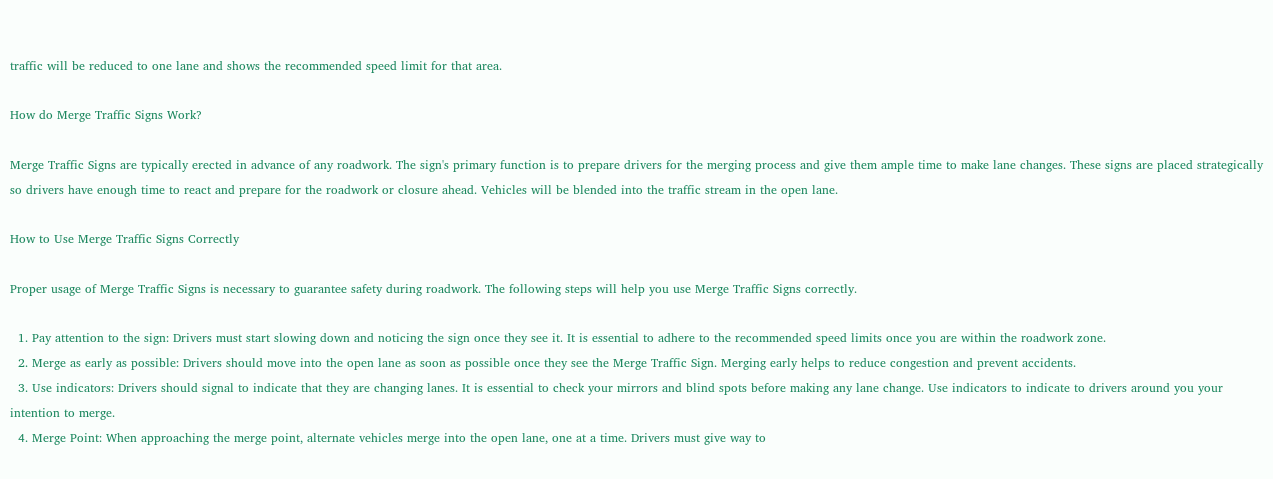traffic will be reduced to one lane and shows the recommended speed limit for that area.

How do Merge Traffic Signs Work?

Merge Traffic Signs are typically erected in advance of any roadwork. The sign's primary function is to prepare drivers for the merging process and give them ample time to make lane changes. These signs are placed strategically so drivers have enough time to react and prepare for the roadwork or closure ahead. Vehicles will be blended into the traffic stream in the open lane.

How to Use Merge Traffic Signs Correctly

Proper usage of Merge Traffic Signs is necessary to guarantee safety during roadwork. The following steps will help you use Merge Traffic Signs correctly.

  1. Pay attention to the sign: Drivers must start slowing down and noticing the sign once they see it. It is essential to adhere to the recommended speed limits once you are within the roadwork zone.
  2. Merge as early as possible: Drivers should move into the open lane as soon as possible once they see the Merge Traffic Sign. Merging early helps to reduce congestion and prevent accidents.
  3. Use indicators: Drivers should signal to indicate that they are changing lanes. It is essential to check your mirrors and blind spots before making any lane change. Use indicators to indicate to drivers around you your intention to merge.
  4. Merge Point: When approaching the merge point, alternate vehicles merge into the open lane, one at a time. Drivers must give way to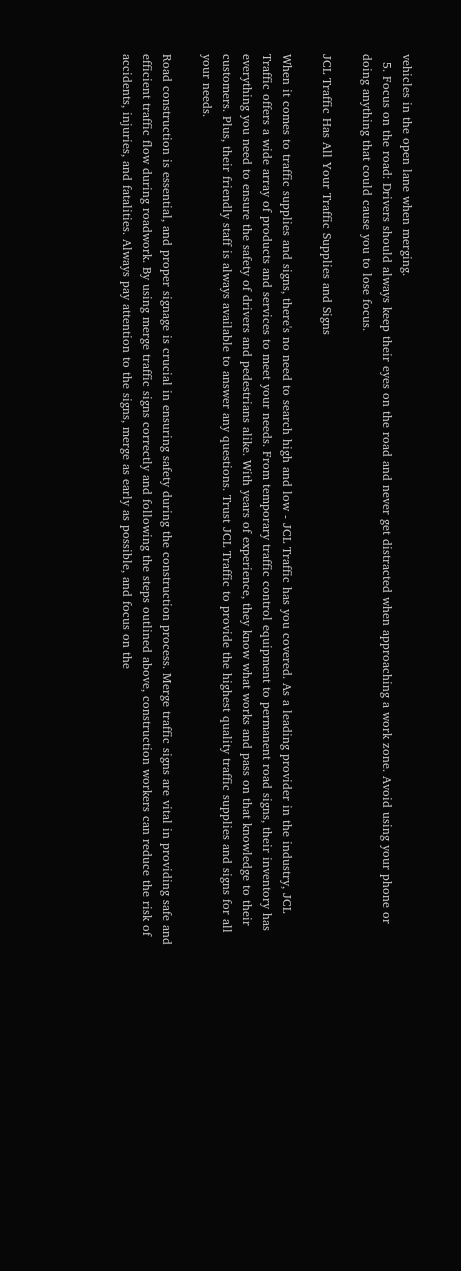vehicles in the open lane when merging.
  5. Focus on the road: Drivers should always keep their eyes on the road and never get distracted when approaching a work zone. Avoid using your phone or doing anything that could cause you to lose focus.

JCL Traffic Has All Your Traffic Supplies and Signs

When it comes to traffic supplies and signs, there's no need to search high and low - JCL Traffic has you covered. As a leading provider in the industry, JCL Traffic offers a wide array of products and services to meet your needs. From temporary traffic control equipment to permanent road signs, their inventory has everything you need to ensure the safety of drivers and pedestrians alike. With years of experience, they know what works and pass on that knowledge to their customers. Plus, their friendly staff is always available to answer any questions. Trust JCL Traffic to provide the highest quality traffic supplies and signs for all your needs.

Road construction is essential, and proper signage is crucial in ensuring safety during the construction process. Merge traffic signs are vital in providing safe and efficient traffic flow during roadwork. By using merge traffic signs correctly and following the steps outlined above, construction workers can reduce the risk of accidents, injuries, and fatalities. Always pay attention to the signs, merge as early as possible, and focus on the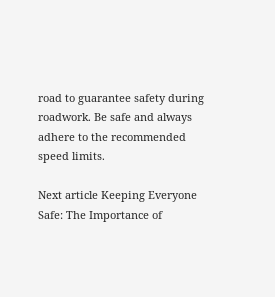road to guarantee safety during roadwork. Be safe and always adhere to the recommended speed limits.

Next article Keeping Everyone Safe: The Importance of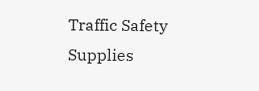Traffic Safety Supplies